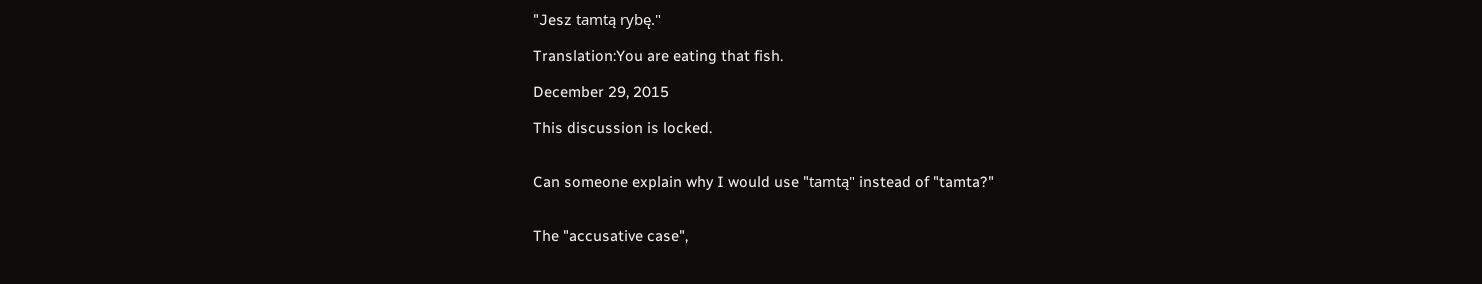"Jesz tamtą rybę."

Translation:You are eating that fish.

December 29, 2015

This discussion is locked.


Can someone explain why I would use "tamtą" instead of "tamta?"


The "accusative case",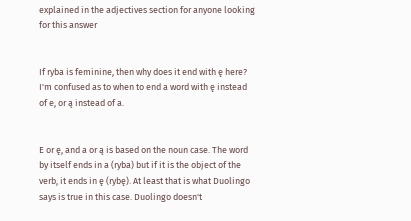explained in the adjectives section for anyone looking for this answer


If ryba is feminine, then why does it end with ę here? I'm confused as to when to end a word with ę instead of e, or ą instead of a.


E or ę, and a or ą is based on the noun case. The word by itself ends in a (ryba) but if it is the object of the verb, it ends in ę (rybę). At least that is what Duolingo says is true in this case. Duolingo doesn't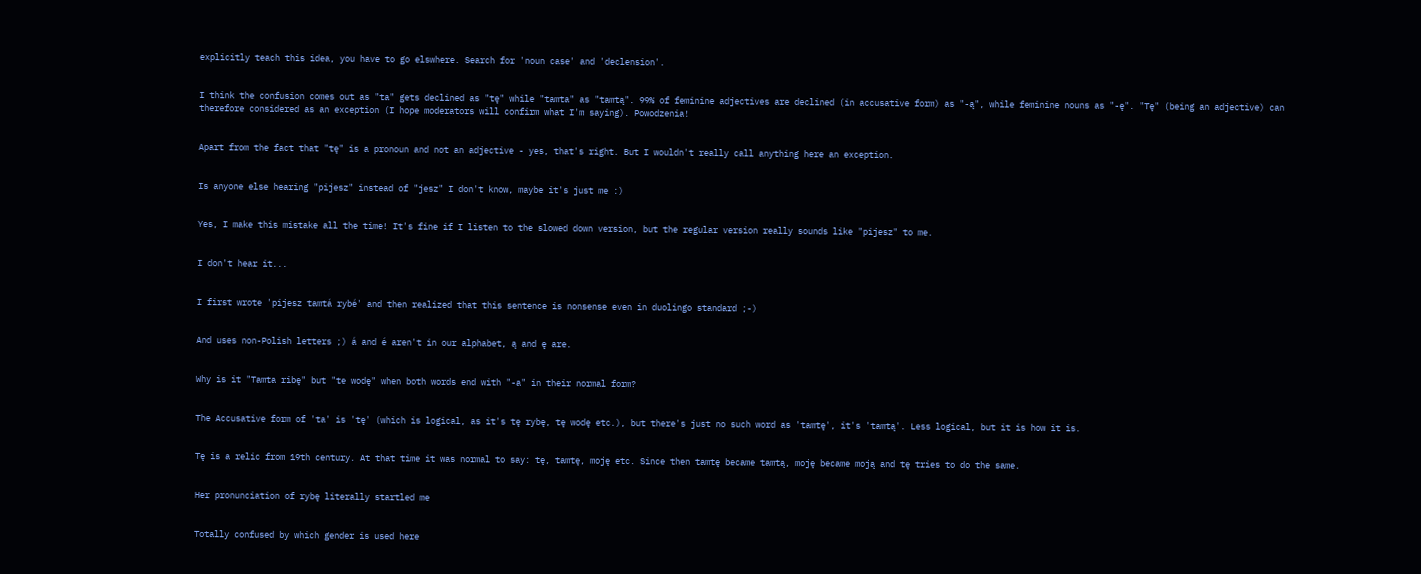explicitly teach this idea, you have to go elswhere. Search for 'noun case' and 'declension'.


I think the confusion comes out as "ta" gets declined as "tę" while "tamta" as "tamtą". 99% of feminine adjectives are declined (in accusative form) as "-ą", while feminine nouns as "-ę". "Tę" (being an adjective) can therefore considered as an exception (I hope moderators will confirm what I'm saying). Powodzenia!


Apart from the fact that "tę" is a pronoun and not an adjective - yes, that's right. But I wouldn't really call anything here an exception.


Is anyone else hearing "pijesz" instead of "jesz" I don't know, maybe it's just me :)


Yes, I make this mistake all the time! It's fine if I listen to the slowed down version, but the regular version really sounds like "pijesz" to me.


I don't hear it...


I first wrote 'pijesz tamtá rybé' and then realized that this sentence is nonsense even in duolingo standard ;-)


And uses non-Polish letters ;) á and é aren't in our alphabet, ą and ę are.


Why is it "Tamta ribę" but "te wodę" when both words end with "-a" in their normal form?


The Accusative form of 'ta' is 'tę' (which is logical, as it's tę rybę, tę wodę etc.), but there's just no such word as 'tamtę', it's 'tamtą'. Less logical, but it is how it is.


Tę is a relic from 19th century. At that time it was normal to say: tę, tamtę, moję etc. Since then tamtę became tamtą, moję became moją and tę tries to do the same.


Her pronunciation of rybę literally startled me


Totally confused by which gender is used here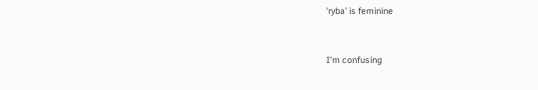'ryba' is feminine


I'm confusing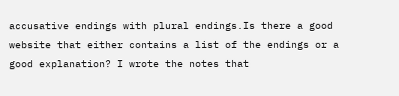accusative endings with plural endings.Is there a good website that either contains a list of the endings or a good explanation? I wrote the notes that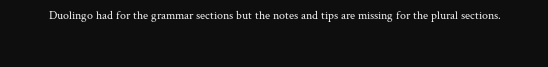Duolingo had for the grammar sections but the notes and tips are missing for the plural sections.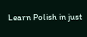Learn Polish in just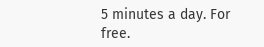5 minutes a day. For free.